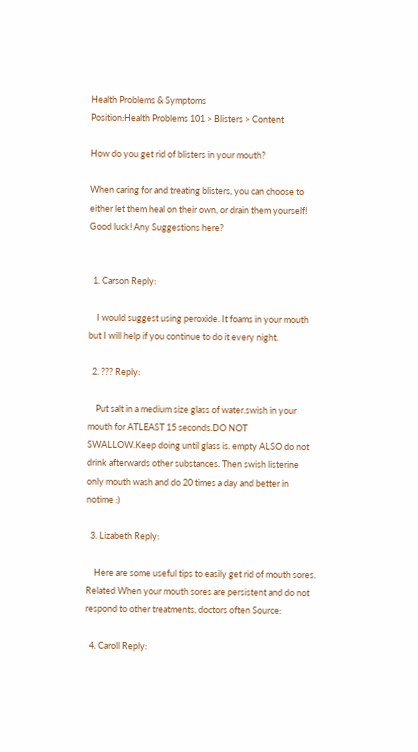Health Problems & Symptoms
Position:Health Problems 101 > Blisters > Content

How do you get rid of blisters in your mouth?

When caring for and treating blisters, you can choose to either let them heal on their own, or drain them yourself! Good luck! Any Suggestions here?


  1. Carson Reply:

    I would suggest using peroxide. It foams in your mouth but I will help if you continue to do it every night.

  2. ??? Reply:

    Put salt in a medium size glass of water.swish in your mouth for ATLEAST 15 seconds.DO NOT SWALLOW.Keep doing until glass is. empty ALSO do not drink afterwards other substances. Then swish listerine only mouth wash and do 20 times a day and better in notime :)

  3. Lizabeth Reply:

    Here are some useful tips to easily get rid of mouth sores. Related When your mouth sores are persistent and do not respond to other treatments, doctors often Source:

  4. Caroll Reply: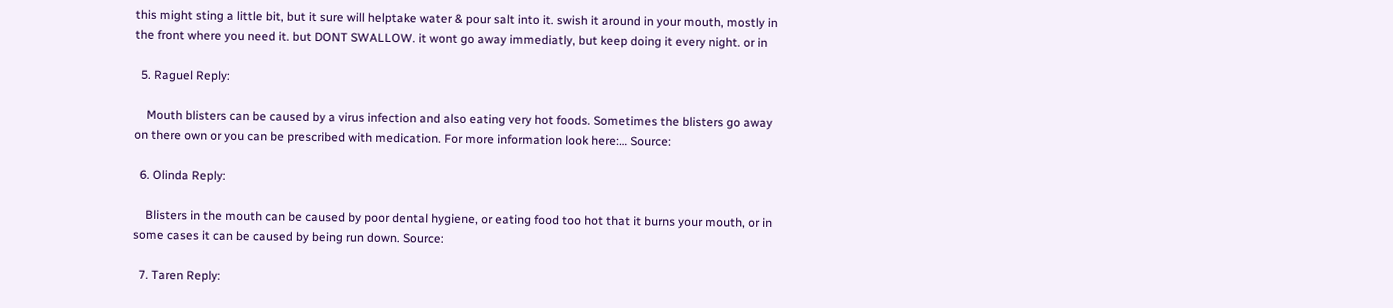this might sting a little bit, but it sure will helptake water & pour salt into it. swish it around in your mouth, mostly in the front where you need it. but DONT SWALLOW. it wont go away immediatly, but keep doing it every night. or in

  5. Raguel Reply:

    Mouth blisters can be caused by a virus infection and also eating very hot foods. Sometimes the blisters go away on there own or you can be prescribed with medication. For more information look here:… Source:

  6. Olinda Reply:

    Blisters in the mouth can be caused by poor dental hygiene, or eating food too hot that it burns your mouth, or in some cases it can be caused by being run down. Source:

  7. Taren Reply: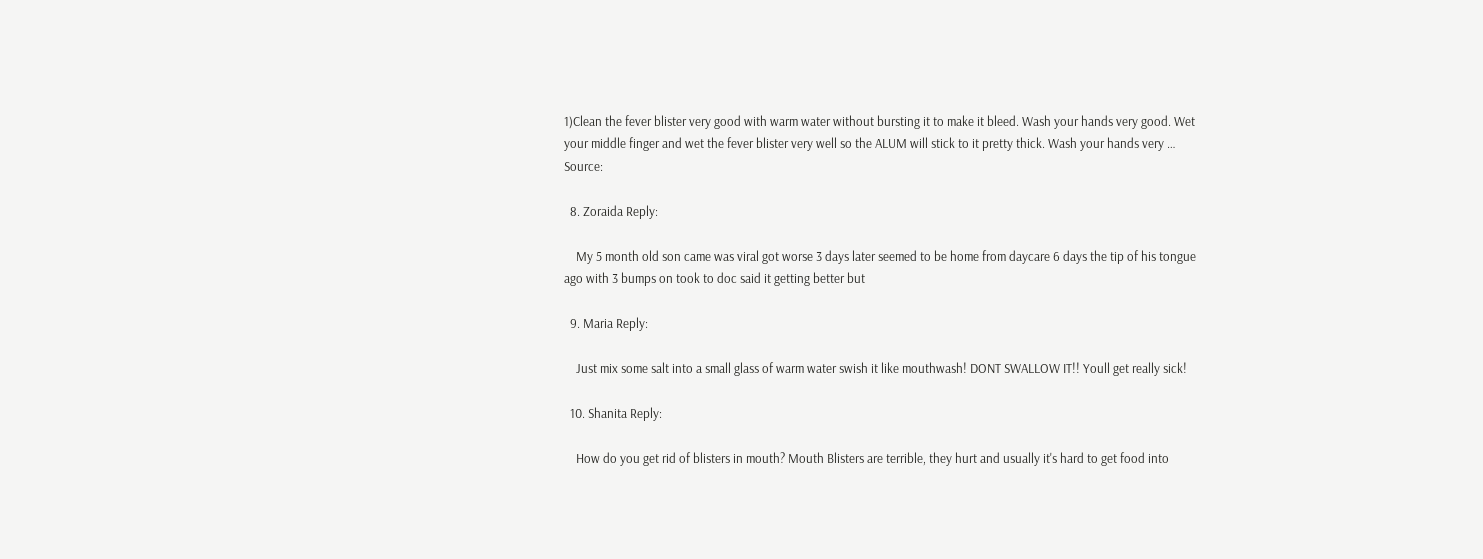1)Clean the fever blister very good with warm water without bursting it to make it bleed. Wash your hands very good. Wet your middle finger and wet the fever blister very well so the ALUM will stick to it pretty thick. Wash your hands very … Source:

  8. Zoraida Reply:

    My 5 month old son came was viral got worse 3 days later seemed to be home from daycare 6 days the tip of his tongue ago with 3 bumps on took to doc said it getting better but

  9. Maria Reply:

    Just mix some salt into a small glass of warm water swish it like mouthwash! DONT SWALLOW IT!! Youll get really sick!

  10. Shanita Reply:

    How do you get rid of blisters in mouth? Mouth Blisters are terrible, they hurt and usually it's hard to get food into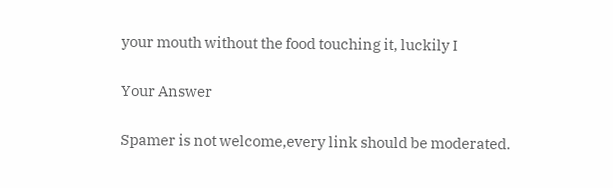your mouth without the food touching it, luckily I

Your Answer

Spamer is not welcome,every link should be moderated.